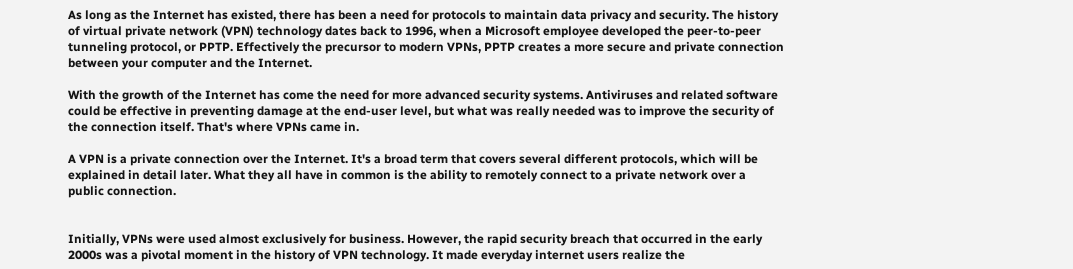As long as the Internet has existed, there has been a need for protocols to maintain data privacy and security. The history of virtual private network (VPN) technology dates back to 1996, when a Microsoft employee developed the peer-to-peer tunneling protocol, or PPTP. Effectively the precursor to modern VPNs, PPTP creates a more secure and private connection between your computer and the Internet.

With the growth of the Internet has come the need for more advanced security systems. Antiviruses and related software could be effective in preventing damage at the end-user level, but what was really needed was to improve the security of the connection itself. That's where VPNs came in.

A VPN is a private connection over the Internet. It's a broad term that covers several different protocols, which will be explained in detail later. What they all have in common is the ability to remotely connect to a private network over a public connection.


Initially, VPNs were used almost exclusively for business. However, the rapid security breach that occurred in the early 2000s was a pivotal moment in the history of VPN technology. It made everyday internet users realize the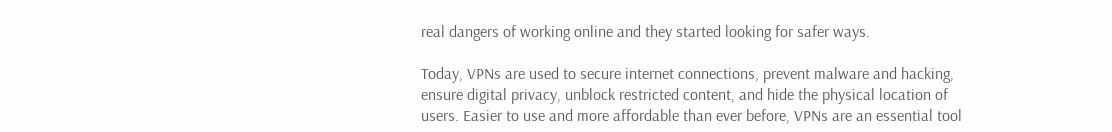real dangers of working online and they started looking for safer ways.

Today, VPNs are used to secure internet connections, prevent malware and hacking, ensure digital privacy, unblock restricted content, and hide the physical location of users. Easier to use and more affordable than ever before, VPNs are an essential tool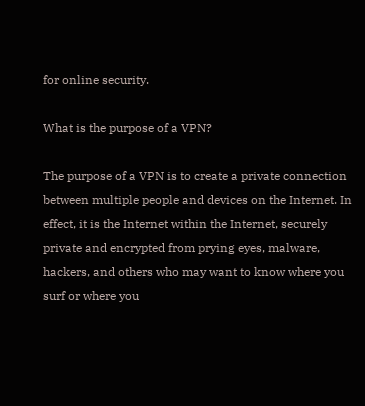for online security.

What is the purpose of a VPN?

The purpose of a VPN is to create a private connection between multiple people and devices on the Internet. In effect, it is the Internet within the Internet, securely private and encrypted from prying eyes, malware, hackers, and others who may want to know where you surf or where you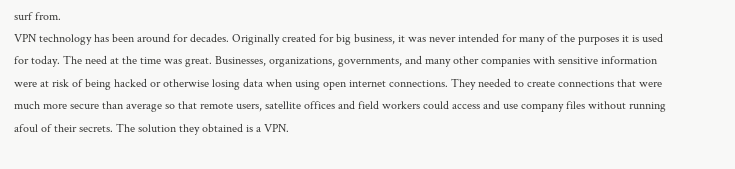surf from.
VPN technology has been around for decades. Originally created for big business, it was never intended for many of the purposes it is used for today. The need at the time was great. Businesses, organizations, governments, and many other companies with sensitive information were at risk of being hacked or otherwise losing data when using open internet connections. They needed to create connections that were much more secure than average so that remote users, satellite offices and field workers could access and use company files without running afoul of their secrets. The solution they obtained is a VPN.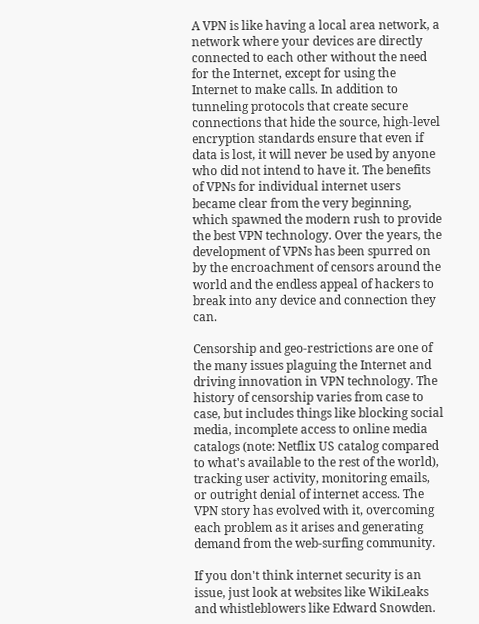A VPN is like having a local area network, a network where your devices are directly connected to each other without the need for the Internet, except for using the Internet to make calls. In addition to tunneling protocols that create secure connections that hide the source, high-level encryption standards ensure that even if data is lost, it will never be used by anyone who did not intend to have it. The benefits of VPNs for individual internet users became clear from the very beginning, which spawned the modern rush to provide the best VPN technology. Over the years, the development of VPNs has been spurred on by the encroachment of censors around the world and the endless appeal of hackers to break into any device and connection they can.

Censorship and geo-restrictions are one of the many issues plaguing the Internet and driving innovation in VPN technology. The history of censorship varies from case to case, but includes things like blocking social media, incomplete access to online media catalogs (note: Netflix US catalog compared to what's available to the rest of the world), tracking user activity, monitoring emails, or outright denial of internet access. The VPN story has evolved with it, overcoming each problem as it arises and generating demand from the web-surfing community.

If you don't think internet security is an issue, just look at websites like WikiLeaks and whistleblowers like Edward Snowden.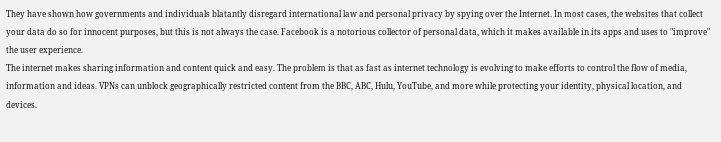They have shown how governments and individuals blatantly disregard international law and personal privacy by spying over the Internet. In most cases, the websites that collect your data do so for innocent purposes, but this is not always the case. Facebook is a notorious collector of personal data, which it makes available in its apps and uses to "improve" the user experience.
The internet makes sharing information and content quick and easy. The problem is that as fast as internet technology is evolving to make efforts to control the flow of media, information and ideas. VPNs can unblock geographically restricted content from the BBC, ABC, Hulu, YouTube, and more while protecting your identity, physical location, and devices.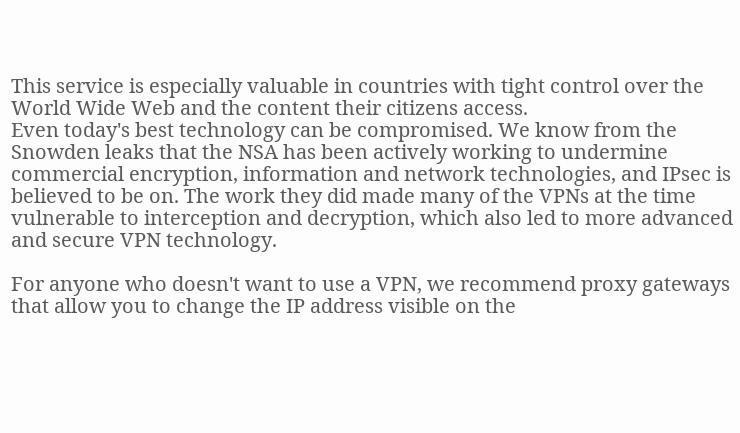This service is especially valuable in countries with tight control over the World Wide Web and the content their citizens access.
Even today's best technology can be compromised. We know from the Snowden leaks that the NSA has been actively working to undermine commercial encryption, information and network technologies, and IPsec is believed to be on. The work they did made many of the VPNs at the time vulnerable to interception and decryption, which also led to more advanced and secure VPN technology.

For anyone who doesn't want to use a VPN, we recommend proxy gateways that allow you to change the IP address visible on the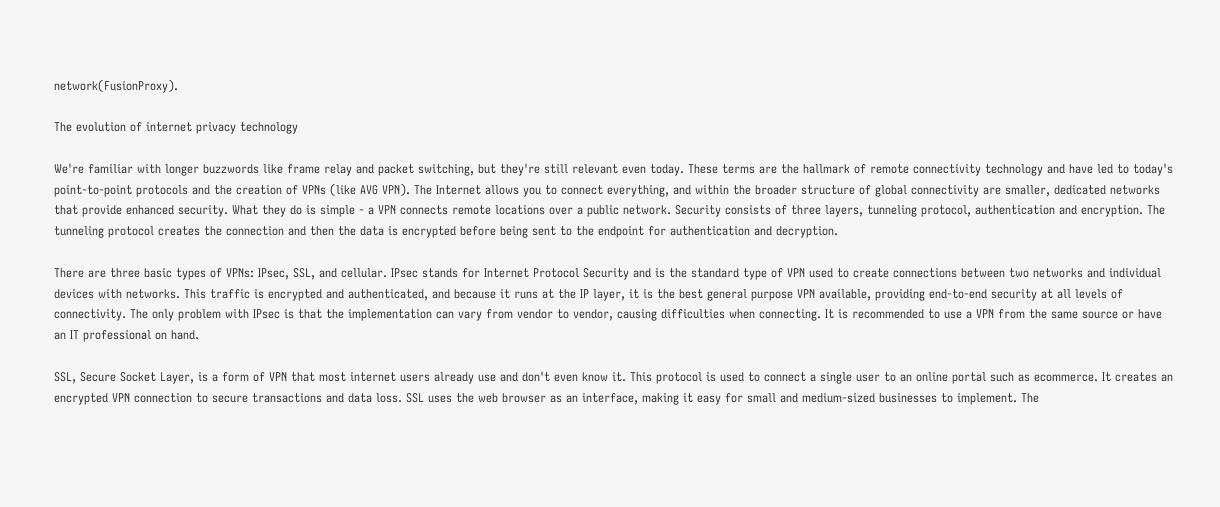network(FusionProxy).

The evolution of internet privacy technology

We're familiar with longer buzzwords like frame relay and packet switching, but they're still relevant even today. These terms are the hallmark of remote connectivity technology and have led to today's point-to-point protocols and the creation of VPNs (like AVG VPN). The Internet allows you to connect everything, and within the broader structure of global connectivity are smaller, dedicated networks that provide enhanced security. What they do is simple - a VPN connects remote locations over a public network. Security consists of three layers, tunneling protocol, authentication and encryption. The tunneling protocol creates the connection and then the data is encrypted before being sent to the endpoint for authentication and decryption.

There are three basic types of VPNs: IPsec, SSL, and cellular. IPsec stands for Internet Protocol Security and is the standard type of VPN used to create connections between two networks and individual devices with networks. This traffic is encrypted and authenticated, and because it runs at the IP layer, it is the best general purpose VPN available, providing end-to-end security at all levels of connectivity. The only problem with IPsec is that the implementation can vary from vendor to vendor, causing difficulties when connecting. It is recommended to use a VPN from the same source or have an IT professional on hand.

SSL, Secure Socket Layer, is a form of VPN that most internet users already use and don't even know it. This protocol is used to connect a single user to an online portal such as ecommerce. It creates an encrypted VPN connection to secure transactions and data loss. SSL uses the web browser as an interface, making it easy for small and medium-sized businesses to implement. The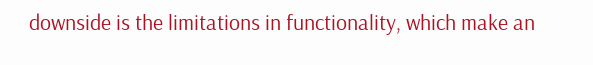downside is the limitations in functionality, which make an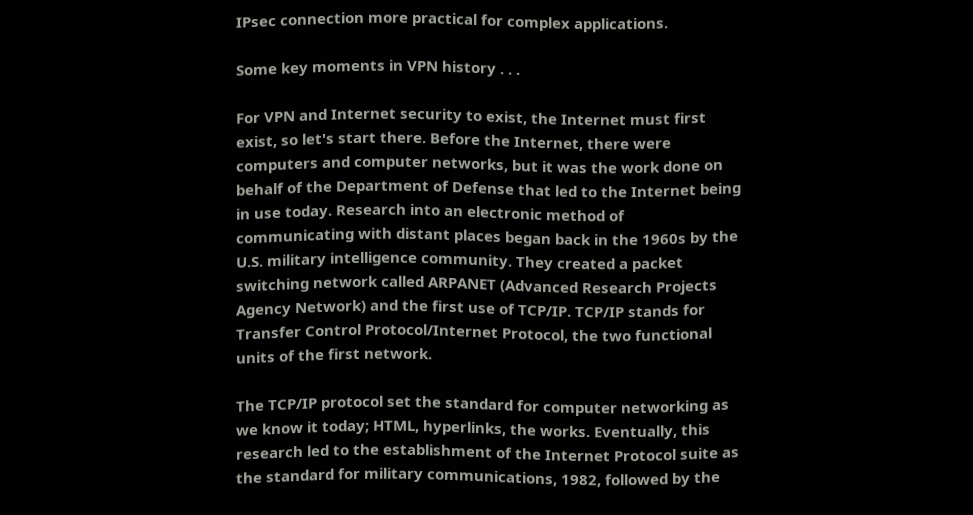IPsec connection more practical for complex applications.

Some key moments in VPN history . . .

For VPN and Internet security to exist, the Internet must first exist, so let's start there. Before the Internet, there were computers and computer networks, but it was the work done on behalf of the Department of Defense that led to the Internet being in use today. Research into an electronic method of communicating with distant places began back in the 1960s by the U.S. military intelligence community. They created a packet switching network called ARPANET (Advanced Research Projects Agency Network) and the first use of TCP/IP. TCP/IP stands for Transfer Control Protocol/Internet Protocol, the two functional units of the first network.

The TCP/IP protocol set the standard for computer networking as we know it today; HTML, hyperlinks, the works. Eventually, this research led to the establishment of the Internet Protocol suite as the standard for military communications, 1982, followed by the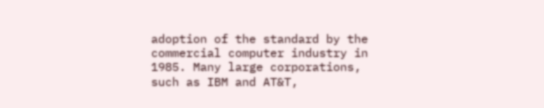adoption of the standard by the commercial computer industry in 1985. Many large corporations, such as IBM and AT&T,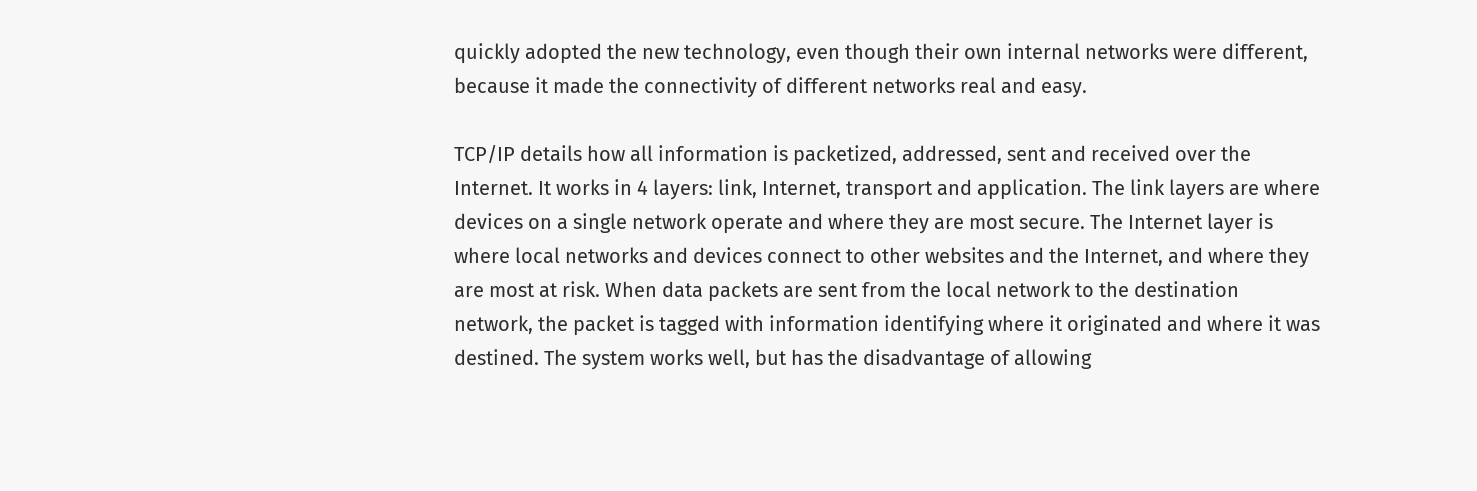quickly adopted the new technology, even though their own internal networks were different, because it made the connectivity of different networks real and easy.

TCP/IP details how all information is packetized, addressed, sent and received over the Internet. It works in 4 layers: link, Internet, transport and application. The link layers are where devices on a single network operate and where they are most secure. The Internet layer is where local networks and devices connect to other websites and the Internet, and where they are most at risk. When data packets are sent from the local network to the destination network, the packet is tagged with information identifying where it originated and where it was destined. The system works well, but has the disadvantage of allowing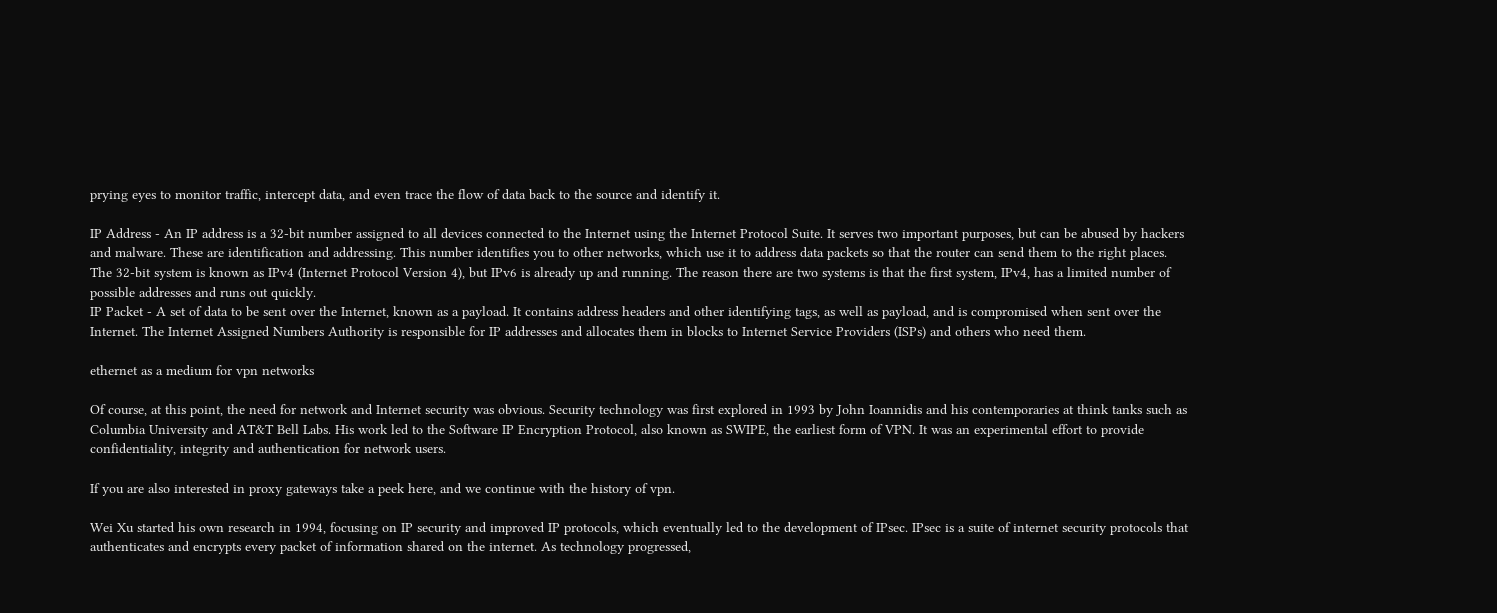prying eyes to monitor traffic, intercept data, and even trace the flow of data back to the source and identify it.

IP Address - An IP address is a 32-bit number assigned to all devices connected to the Internet using the Internet Protocol Suite. It serves two important purposes, but can be abused by hackers and malware. These are identification and addressing. This number identifies you to other networks, which use it to address data packets so that the router can send them to the right places. The 32-bit system is known as IPv4 (Internet Protocol Version 4), but IPv6 is already up and running. The reason there are two systems is that the first system, IPv4, has a limited number of possible addresses and runs out quickly.
IP Packet - A set of data to be sent over the Internet, known as a payload. It contains address headers and other identifying tags, as well as payload, and is compromised when sent over the Internet. The Internet Assigned Numbers Authority is responsible for IP addresses and allocates them in blocks to Internet Service Providers (ISPs) and others who need them.

ethernet as a medium for vpn networks

Of course, at this point, the need for network and Internet security was obvious. Security technology was first explored in 1993 by John Ioannidis and his contemporaries at think tanks such as Columbia University and AT&T Bell Labs. His work led to the Software IP Encryption Protocol, also known as SWIPE, the earliest form of VPN. It was an experimental effort to provide confidentiality, integrity and authentication for network users.

If you are also interested in proxy gateways take a peek here, and we continue with the history of vpn.

Wei Xu started his own research in 1994, focusing on IP security and improved IP protocols, which eventually led to the development of IPsec. IPsec is a suite of internet security protocols that authenticates and encrypts every packet of information shared on the internet. As technology progressed,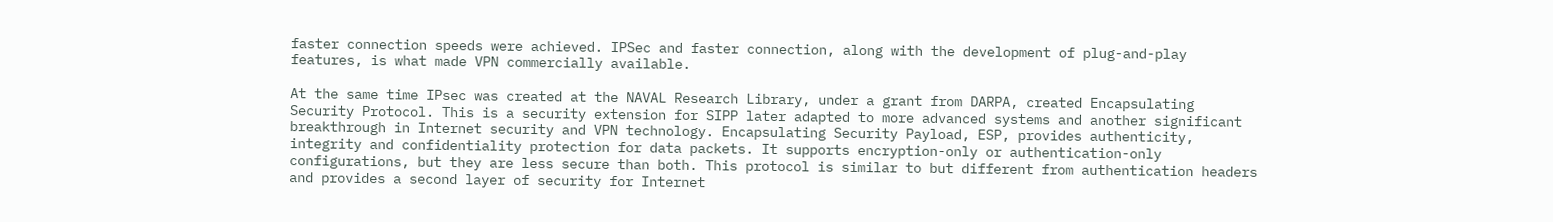faster connection speeds were achieved. IPSec and faster connection, along with the development of plug-and-play features, is what made VPN commercially available.

At the same time IPsec was created at the NAVAL Research Library, under a grant from DARPA, created Encapsulating Security Protocol. This is a security extension for SIPP later adapted to more advanced systems and another significant breakthrough in Internet security and VPN technology. Encapsulating Security Payload, ESP, provides authenticity, integrity and confidentiality protection for data packets. It supports encryption-only or authentication-only configurations, but they are less secure than both. This protocol is similar to but different from authentication headers and provides a second layer of security for Internet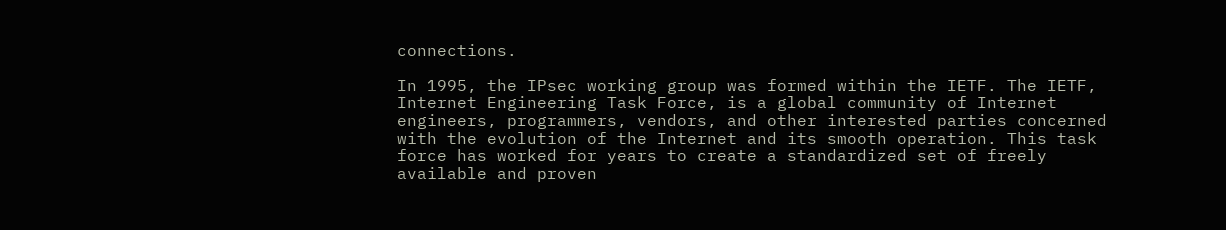connections.

In 1995, the IPsec working group was formed within the IETF. The IETF, Internet Engineering Task Force, is a global community of Internet engineers, programmers, vendors, and other interested parties concerned with the evolution of the Internet and its smooth operation. This task force has worked for years to create a standardized set of freely available and proven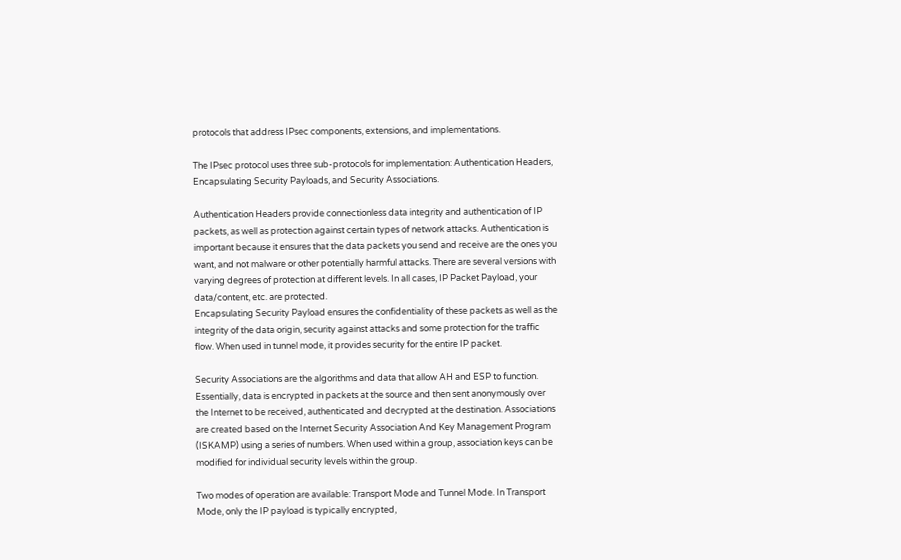protocols that address IPsec components, extensions, and implementations.

The IPsec protocol uses three sub-protocols for implementation: Authentication Headers, Encapsulating Security Payloads, and Security Associations.

Authentication Headers provide connectionless data integrity and authentication of IP packets, as well as protection against certain types of network attacks. Authentication is important because it ensures that the data packets you send and receive are the ones you want, and not malware or other potentially harmful attacks. There are several versions with varying degrees of protection at different levels. In all cases, IP Packet Payload, your data/content, etc. are protected.
Encapsulating Security Payload ensures the confidentiality of these packets as well as the integrity of the data origin, security against attacks and some protection for the traffic flow. When used in tunnel mode, it provides security for the entire IP packet.

Security Associations are the algorithms and data that allow AH and ESP to function. Essentially, data is encrypted in packets at the source and then sent anonymously over the Internet to be received, authenticated and decrypted at the destination. Associations are created based on the Internet Security Association And Key Management Program (ISKAMP) using a series of numbers. When used within a group, association keys can be modified for individual security levels within the group.

Two modes of operation are available: Transport Mode and Tunnel Mode. In Transport Mode, only the IP payload is typically encrypted,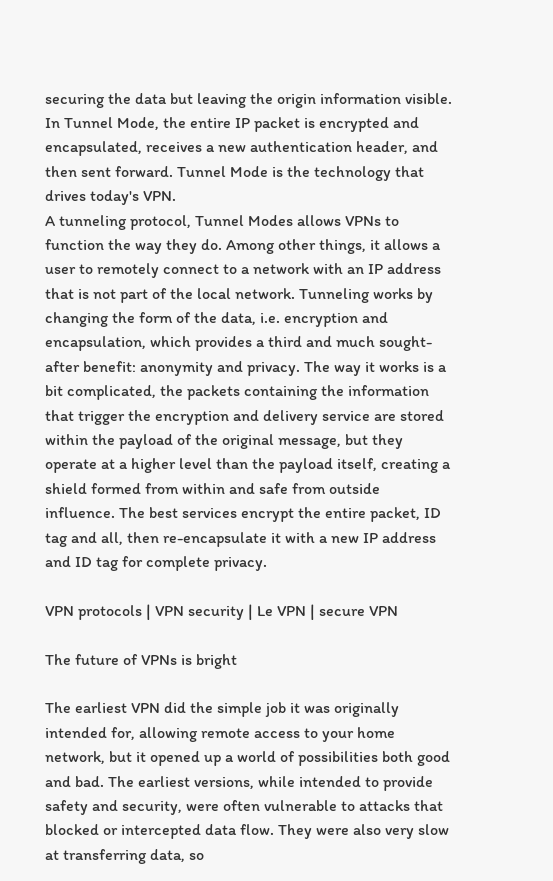securing the data but leaving the origin information visible. In Tunnel Mode, the entire IP packet is encrypted and encapsulated, receives a new authentication header, and then sent forward. Tunnel Mode is the technology that drives today's VPN.
A tunneling protocol, Tunnel Modes allows VPNs to function the way they do. Among other things, it allows a user to remotely connect to a network with an IP address that is not part of the local network. Tunneling works by changing the form of the data, i.e. encryption and encapsulation, which provides a third and much sought-after benefit: anonymity and privacy. The way it works is a bit complicated, the packets containing the information that trigger the encryption and delivery service are stored within the payload of the original message, but they operate at a higher level than the payload itself, creating a shield formed from within and safe from outside influence. The best services encrypt the entire packet, ID tag and all, then re-encapsulate it with a new IP address and ID tag for complete privacy.

VPN protocols | VPN security | Le VPN | secure VPN

The future of VPNs is bright

The earliest VPN did the simple job it was originally intended for, allowing remote access to your home network, but it opened up a world of possibilities both good and bad. The earliest versions, while intended to provide safety and security, were often vulnerable to attacks that blocked or intercepted data flow. They were also very slow at transferring data, so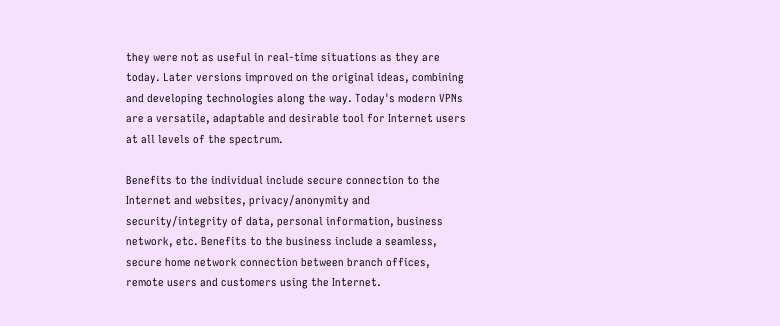they were not as useful in real-time situations as they are today. Later versions improved on the original ideas, combining and developing technologies along the way. Today's modern VPNs are a versatile, adaptable and desirable tool for Internet users at all levels of the spectrum.

Benefits to the individual include secure connection to the Internet and websites, privacy/anonymity and security/integrity of data, personal information, business network, etc. Benefits to the business include a seamless, secure home network connection between branch offices, remote users and customers using the Internet.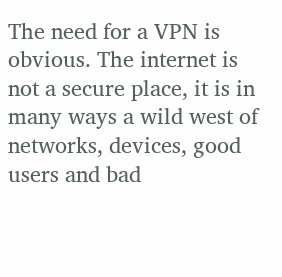The need for a VPN is obvious. The internet is not a secure place, it is in many ways a wild west of networks, devices, good users and bad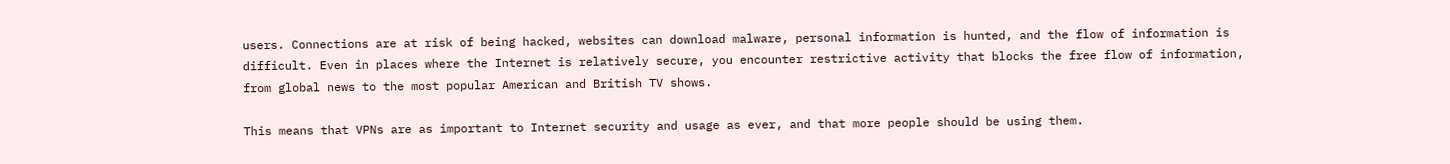users. Connections are at risk of being hacked, websites can download malware, personal information is hunted, and the flow of information is difficult. Even in places where the Internet is relatively secure, you encounter restrictive activity that blocks the free flow of information, from global news to the most popular American and British TV shows.

This means that VPNs are as important to Internet security and usage as ever, and that more people should be using them.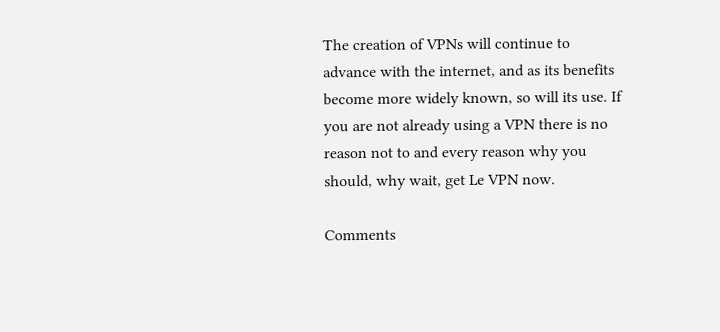The creation of VPNs will continue to advance with the internet, and as its benefits become more widely known, so will its use. If you are not already using a VPN there is no reason not to and every reason why you should, why wait, get Le VPN now.

Comments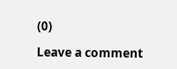(0)

Leave a comment